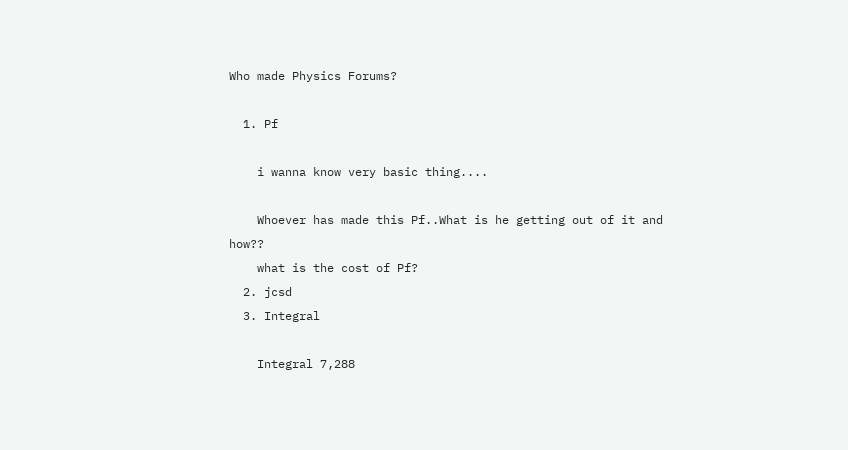Who made Physics Forums?

  1. Pf

    i wanna know very basic thing....

    Whoever has made this Pf..What is he getting out of it and how??
    what is the cost of Pf?
  2. jcsd
  3. Integral

    Integral 7,288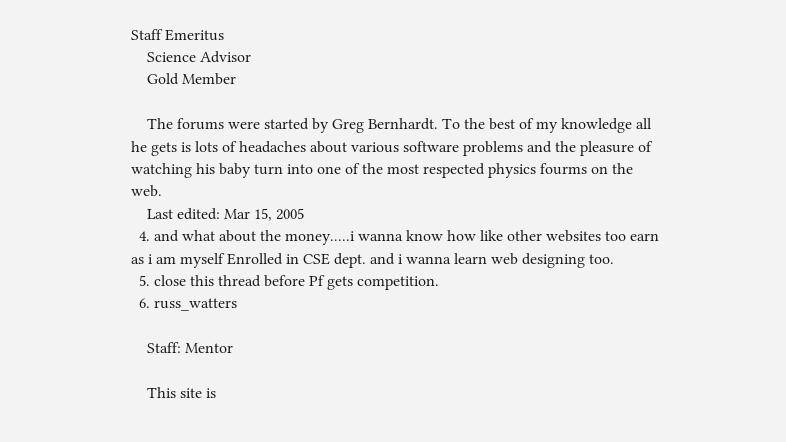Staff Emeritus
    Science Advisor
    Gold Member

    The forums were started by Greg Bernhardt. To the best of my knowledge all he gets is lots of headaches about various software problems and the pleasure of watching his baby turn into one of the most respected physics fourms on the web.
    Last edited: Mar 15, 2005
  4. and what about the money.....i wanna know how like other websites too earn as i am myself Enrolled in CSE dept. and i wanna learn web designing too.
  5. close this thread before Pf gets competition.
  6. russ_watters

    Staff: Mentor

    This site is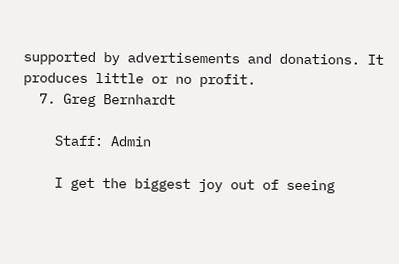supported by advertisements and donations. It produces little or no profit.
  7. Greg Bernhardt

    Staff: Admin

    I get the biggest joy out of seeing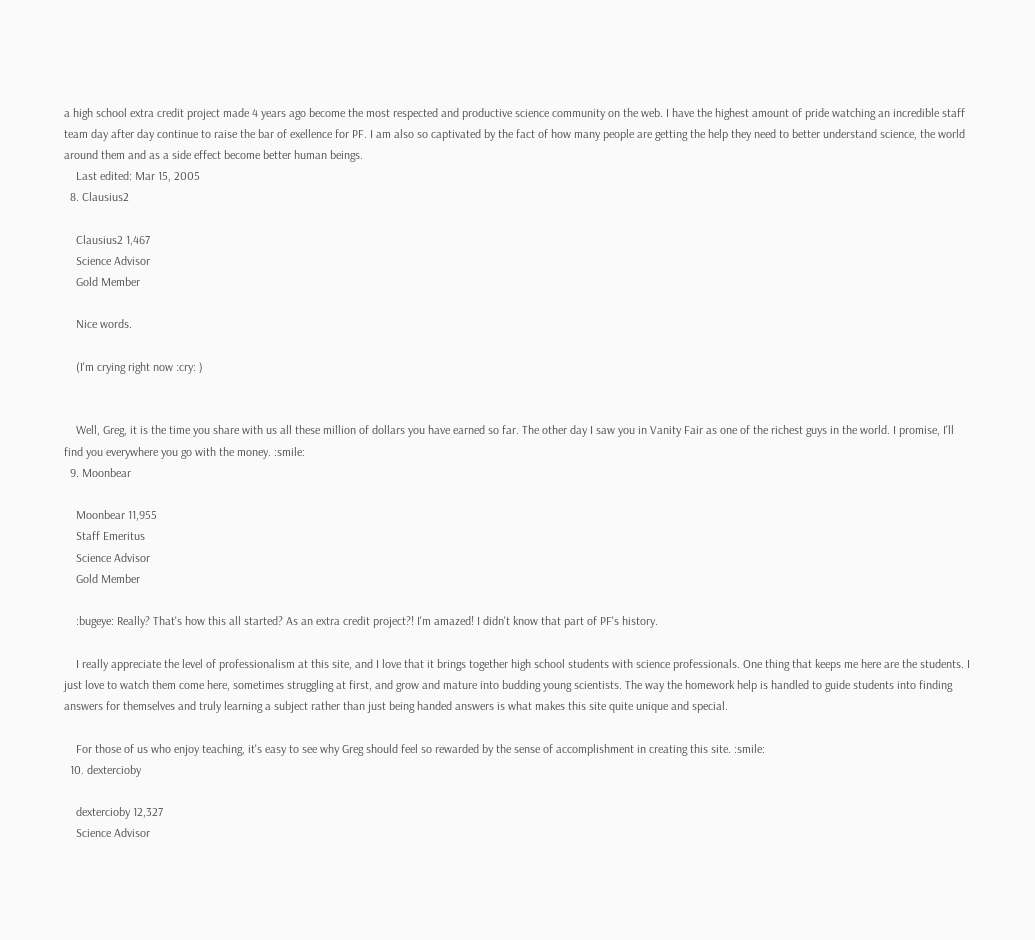a high school extra credit project made 4 years ago become the most respected and productive science community on the web. I have the highest amount of pride watching an incredible staff team day after day continue to raise the bar of exellence for PF. I am also so captivated by the fact of how many people are getting the help they need to better understand science, the world around them and as a side effect become better human beings.
    Last edited: Mar 15, 2005
  8. Clausius2

    Clausius2 1,467
    Science Advisor
    Gold Member

    Nice words.

    (I'm crying right now :cry: )


    Well, Greg, it is the time you share with us all these million of dollars you have earned so far. The other day I saw you in Vanity Fair as one of the richest guys in the world. I promise, I'll find you everywhere you go with the money. :smile:
  9. Moonbear

    Moonbear 11,955
    Staff Emeritus
    Science Advisor
    Gold Member

    :bugeye: Really? That's how this all started? As an extra credit project?! I'm amazed! I didn't know that part of PF's history.

    I really appreciate the level of professionalism at this site, and I love that it brings together high school students with science professionals. One thing that keeps me here are the students. I just love to watch them come here, sometimes struggling at first, and grow and mature into budding young scientists. The way the homework help is handled to guide students into finding answers for themselves and truly learning a subject rather than just being handed answers is what makes this site quite unique and special.

    For those of us who enjoy teaching, it's easy to see why Greg should feel so rewarded by the sense of accomplishment in creating this site. :smile:
  10. dextercioby

    dextercioby 12,327
    Science Advisor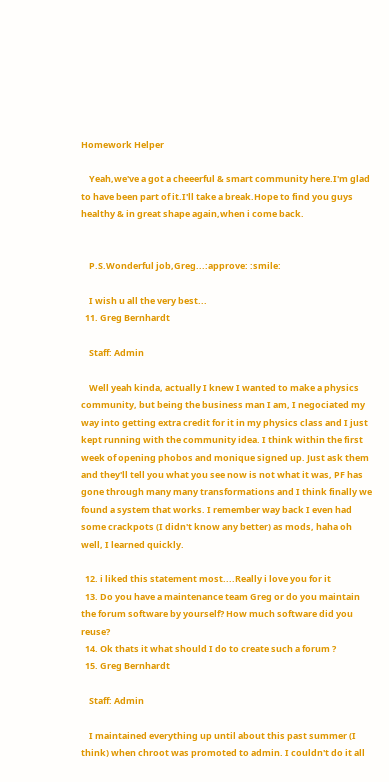Homework Helper

    Yeah,we've a got a cheeerful & smart community here.I'm glad to have been part of it.I'll take a break.Hope to find you guys healthy & in great shape again,when i come back.


    P.S.Wonderful job,Greg...:approve: :smile:

    I wish u all the very best...
  11. Greg Bernhardt

    Staff: Admin

    Well yeah kinda, actually I knew I wanted to make a physics community, but being the business man I am, I negociated my way into getting extra credit for it in my physics class and I just kept running with the community idea. I think within the first week of opening phobos and monique signed up. Just ask them and they'll tell you what you see now is not what it was, PF has gone through many many transformations and I think finally we found a system that works. I remember way back I even had some crackpots (I didn't know any better) as mods, haha oh well, I learned quickly.

  12. i liked this statement most....Really i love you for it
  13. Do you have a maintenance team Greg or do you maintain the forum software by yourself? How much software did you reuse?
  14. Ok thats it what should I do to create such a forum ?
  15. Greg Bernhardt

    Staff: Admin

    I maintained everything up until about this past summer (I think) when chroot was promoted to admin. I couldn't do it all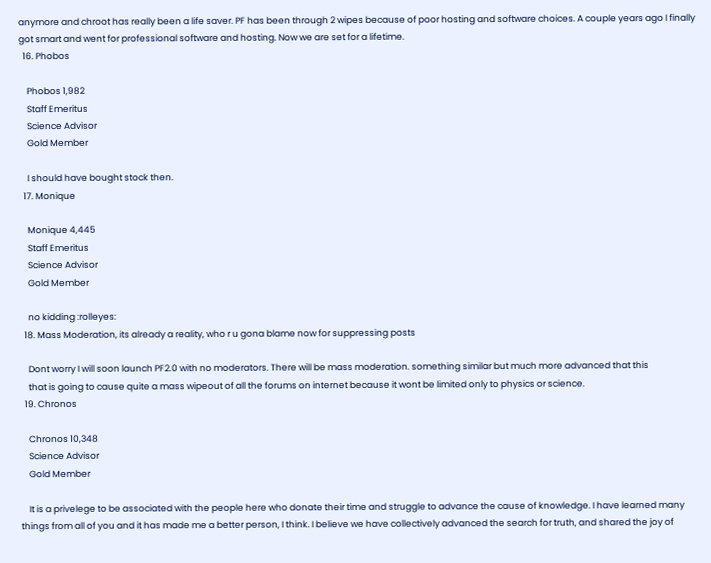anymore and chroot has really been a life saver. PF has been through 2 wipes because of poor hosting and software choices. A couple years ago I finally got smart and went for professional software and hosting. Now we are set for a lifetime.
  16. Phobos

    Phobos 1,982
    Staff Emeritus
    Science Advisor
    Gold Member

    I should have bought stock then.
  17. Monique

    Monique 4,445
    Staff Emeritus
    Science Advisor
    Gold Member

    no kidding :rolleyes:
  18. Mass Moderation, its already a reality, who r u gona blame now for suppressing posts

    Dont worry I will soon launch PF2.0 with no moderators. There will be mass moderation. something similar but much more advanced that this
    that is going to cause quite a mass wipeout of all the forums on internet because it wont be limited only to physics or science.
  19. Chronos

    Chronos 10,348
    Science Advisor
    Gold Member

    It is a privelege to be associated with the people here who donate their time and struggle to advance the cause of knowledge. I have learned many things from all of you and it has made me a better person, I think. I believe we have collectively advanced the search for truth, and shared the joy of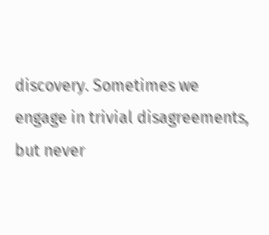discovery. Sometimes we engage in trivial disagreements, but never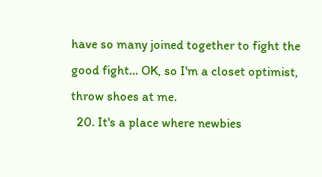have so many joined together to fight the good fight... OK, so I'm a closet optimist, throw shoes at me.
  20. It's a place where newbies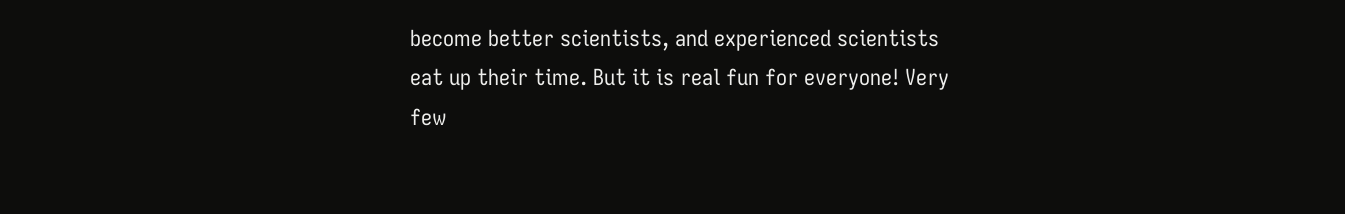become better scientists, and experienced scientists eat up their time. But it is real fun for everyone! Very few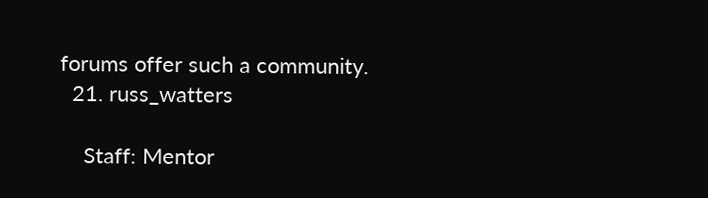forums offer such a community.
  21. russ_watters

    Staff: Mentor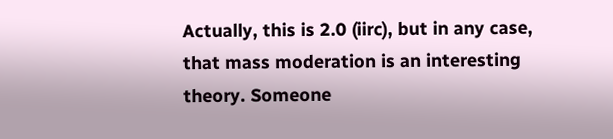Actually, this is 2.0 (iirc), but in any case, that mass moderation is an interesting theory. Someone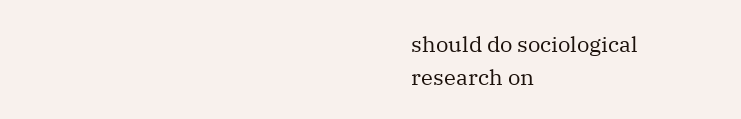should do sociological research on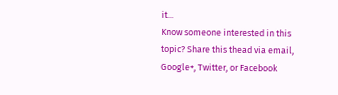it...
Know someone interested in this topic? Share this thead via email, Google+, Twitter, or Facebook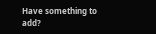Have something to add?